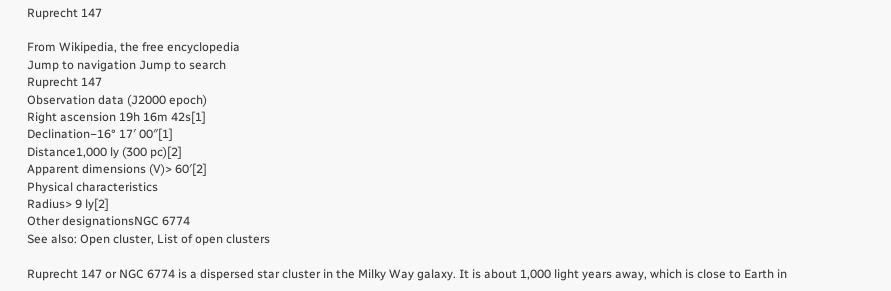Ruprecht 147

From Wikipedia, the free encyclopedia
Jump to navigation Jump to search
Ruprecht 147
Observation data (J2000 epoch)
Right ascension 19h 16m 42s[1]
Declination−16° 17′ 00″[1]
Distance1,000 ly (300 pc)[2]
Apparent dimensions (V)> 60′[2]
Physical characteristics
Radius> 9 ly[2]
Other designationsNGC 6774
See also: Open cluster, List of open clusters

Ruprecht 147 or NGC 6774 is a dispersed star cluster in the Milky Way galaxy. It is about 1,000 light years away, which is close to Earth in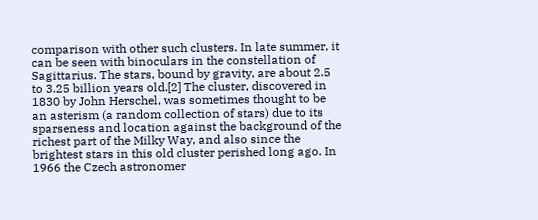comparison with other such clusters. In late summer, it can be seen with binoculars in the constellation of Sagittarius. The stars, bound by gravity, are about 2.5 to 3.25 billion years old.[2] The cluster, discovered in 1830 by John Herschel, was sometimes thought to be an asterism (a random collection of stars) due to its sparseness and location against the background of the richest part of the Milky Way, and also since the brightest stars in this old cluster perished long ago. In 1966 the Czech astronomer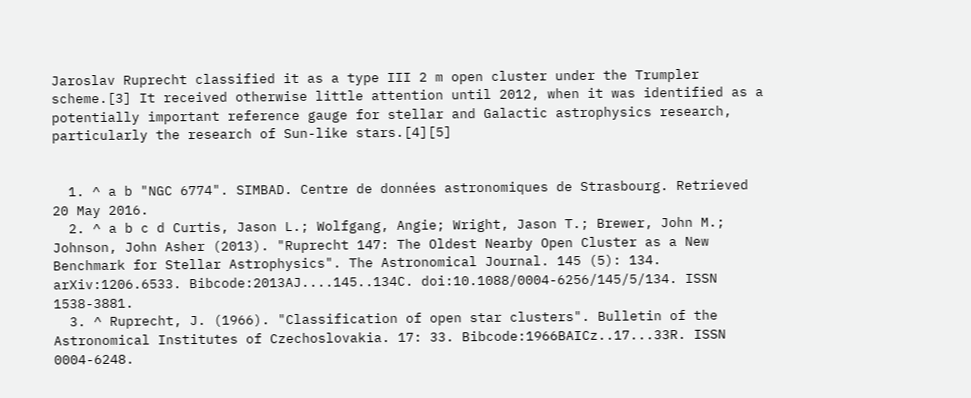Jaroslav Ruprecht classified it as a type III 2 m open cluster under the Trumpler scheme.[3] It received otherwise little attention until 2012, when it was identified as a potentially important reference gauge for stellar and Galactic astrophysics research, particularly the research of Sun-like stars.[4][5]


  1. ^ a b "NGC 6774". SIMBAD. Centre de données astronomiques de Strasbourg. Retrieved 20 May 2016.
  2. ^ a b c d Curtis, Jason L.; Wolfgang, Angie; Wright, Jason T.; Brewer, John M.; Johnson, John Asher (2013). "Ruprecht 147: The Oldest Nearby Open Cluster as a New Benchmark for Stellar Astrophysics". The Astronomical Journal. 145 (5): 134. arXiv:1206.6533. Bibcode:2013AJ....145..134C. doi:10.1088/0004-6256/145/5/134. ISSN 1538-3881.
  3. ^ Ruprecht, J. (1966). "Classification of open star clusters". Bulletin of the Astronomical Institutes of Czechoslovakia. 17: 33. Bibcode:1966BAICz..17...33R. ISSN 0004-6248.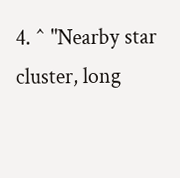4. ^ "Nearby star cluster, long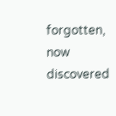forgotten, now discovered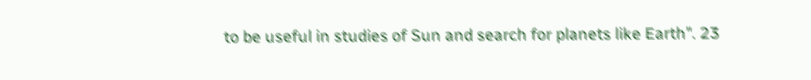to be useful in studies of Sun and search for planets like Earth". 23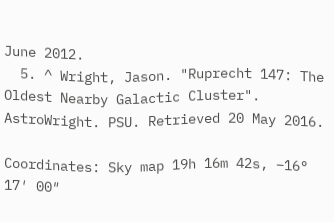June 2012.
  5. ^ Wright, Jason. "Ruprecht 147: The Oldest Nearby Galactic Cluster". AstroWright. PSU. Retrieved 20 May 2016.

Coordinates: Sky map 19h 16m 42s, −16° 17′ 00″